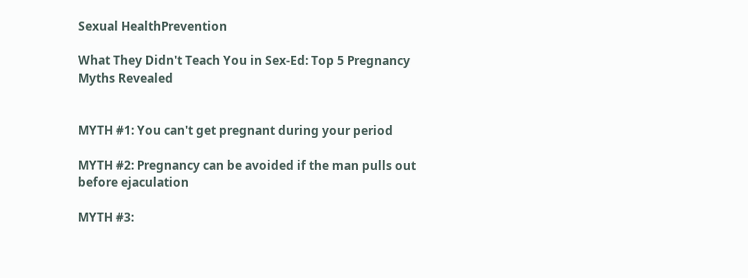Sexual HealthPrevention

What They Didn't Teach You in Sex-Ed: Top 5 Pregnancy Myths Revealed


MYTH #1: You can't get pregnant during your period

MYTH #2: Pregnancy can be avoided if the man pulls out before ejaculation

MYTH #3: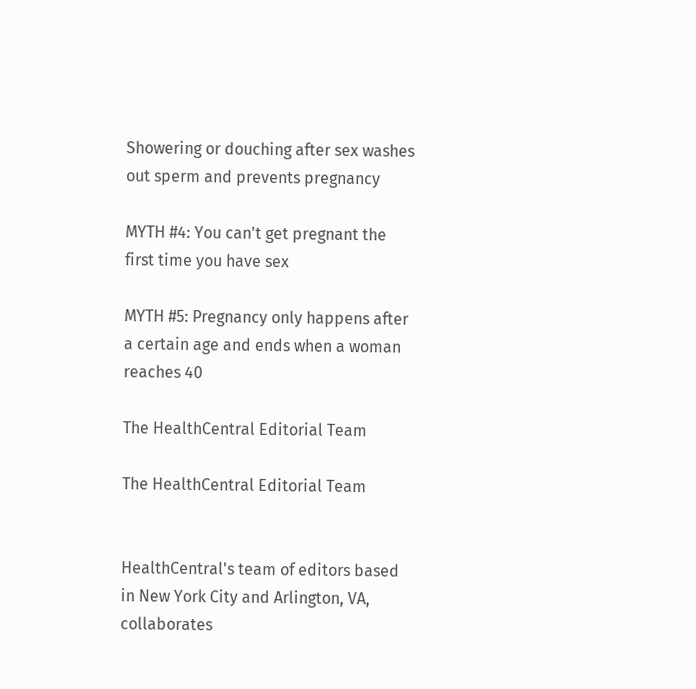Showering or douching after sex washes out sperm and prevents pregnancy

MYTH #4: You can't get pregnant the first time you have sex

MYTH #5: Pregnancy only happens after a certain age and ends when a woman reaches 40

The HealthCentral Editorial Team

The HealthCentral Editorial Team


HealthCentral's team of editors based in New York City and Arlington, VA, collaborates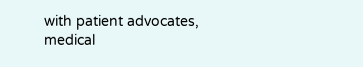with patient advocates, medical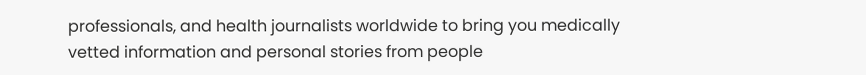professionals, and health journalists worldwide to bring you medically vetted information and personal stories from people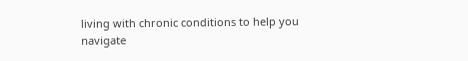living with chronic conditions to help you navigate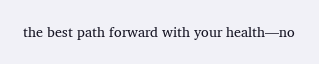the best path forward with your health—no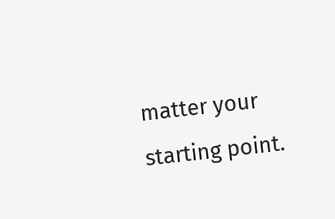matter your starting point.